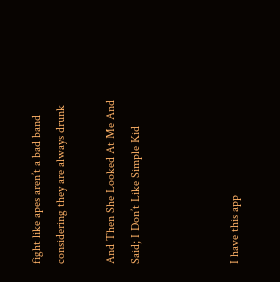fight like apes aren’t a bad band considering they are always drunk

And Then She Looked At Me And Said; I Don’t Like Simple Kid



I have this app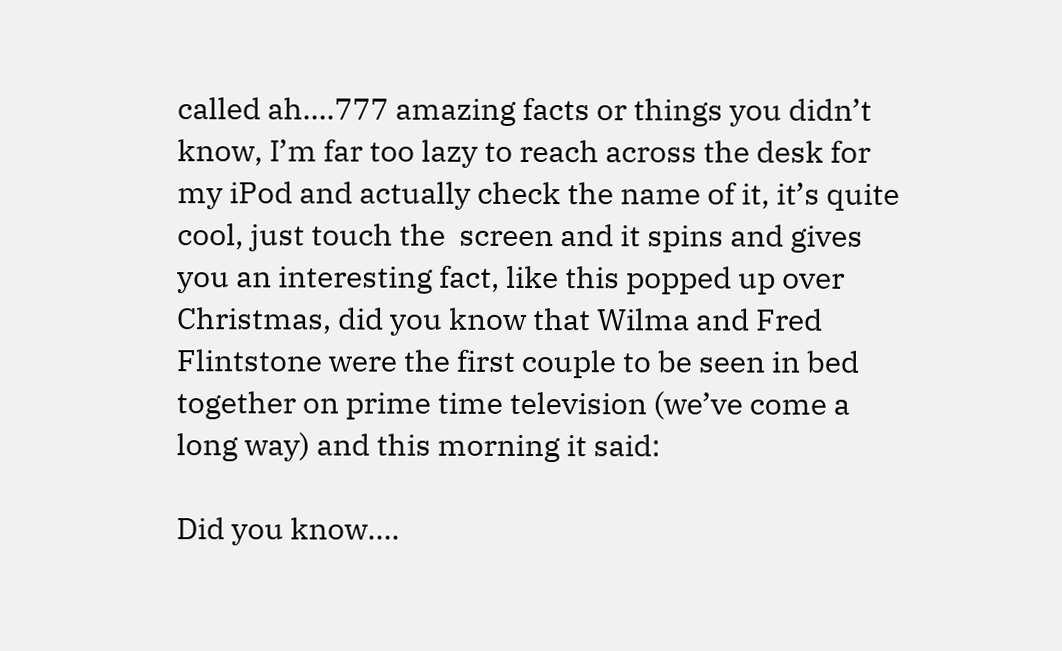called ah….777 amazing facts or things you didn’t know, I’m far too lazy to reach across the desk for my iPod and actually check the name of it, it’s quite cool, just touch the  screen and it spins and gives you an interesting fact, like this popped up over Christmas, did you know that Wilma and Fred Flintstone were the first couple to be seen in bed together on prime time television (we’ve come a long way) and this morning it said:

Did you know….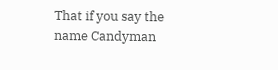That if you say the name Candyman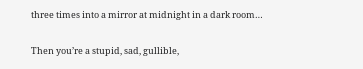three times into a mirror at midnight in a dark room…

Then you’re a stupid, sad, gullible,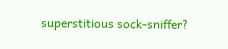superstitious sock-sniffer?